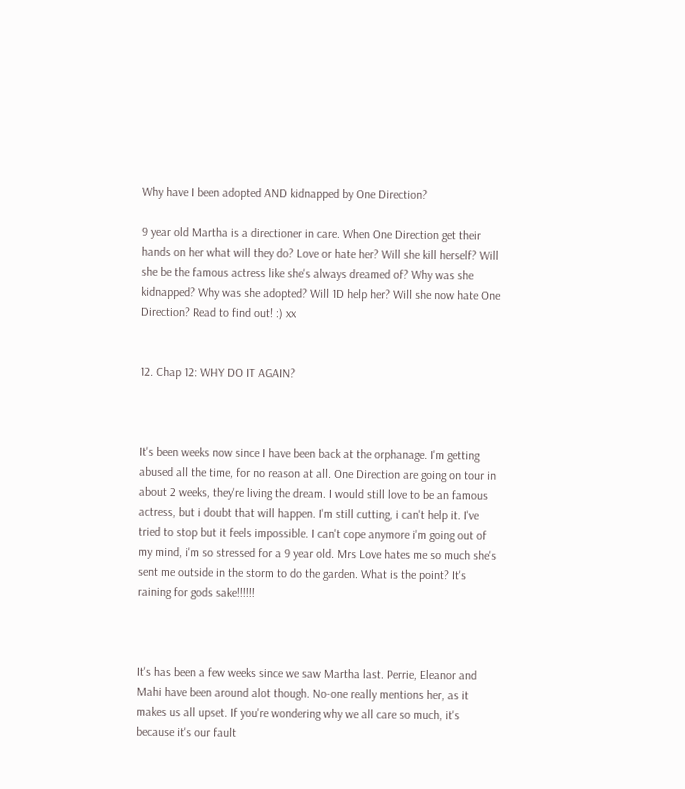Why have I been adopted AND kidnapped by One Direction?

9 year old Martha is a directioner in care. When One Direction get their hands on her what will they do? Love or hate her? Will she kill herself? Will she be the famous actress like she's always dreamed of? Why was she kidnapped? Why was she adopted? Will 1D help her? Will she now hate One Direction? Read to find out! :) xx


12. Chap 12: WHY DO IT AGAIN?



It's been weeks now since I have been back at the orphanage. I'm getting abused all the time, for no reason at all. One Direction are going on tour in about 2 weeks, they're living the dream. I would still love to be an famous actress, but i doubt that will happen. I'm still cutting, i can't help it. I've tried to stop but it feels impossible. I can't cope anymore i'm going out of my mind, i'm so stressed for a 9 year old. Mrs Love hates me so much she's sent me outside in the storm to do the garden. What is the point? It's raining for gods sake!!!!!!



It's has been a few weeks since we saw Martha last. Perrie, Eleanor and Mahi have been around alot though. No-one really mentions her, as it makes us all upset. If you're wondering why we all care so much, it's because it's our fault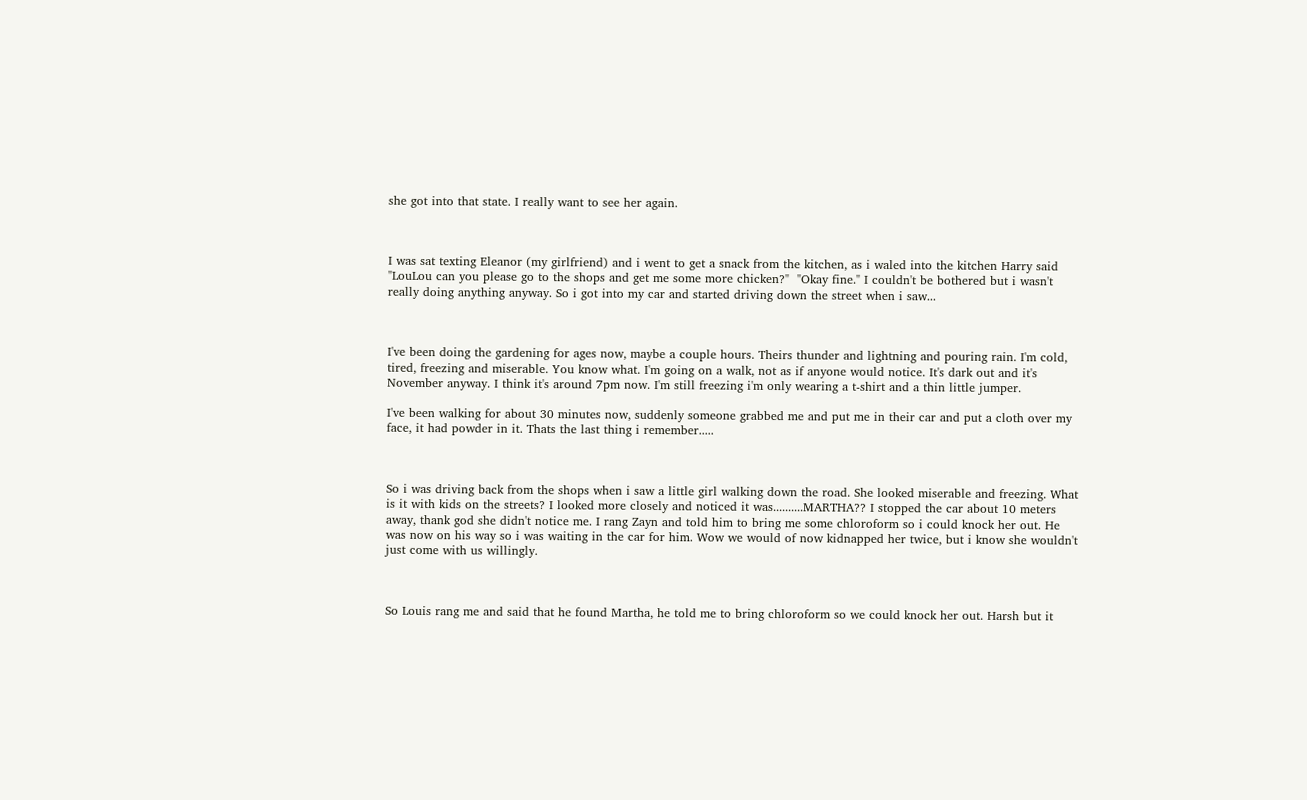she got into that state. I really want to see her again.



I was sat texting Eleanor (my girlfriend) and i went to get a snack from the kitchen, as i waled into the kitchen Harry said "LouLou can you please go to the shops and get me some more chicken?"  "Okay fine." I couldn't be bothered but i wasn't really doing anything anyway. So i got into my car and started driving down the street when i saw...



I've been doing the gardening for ages now, maybe a couple hours. Theirs thunder and lightning and pouring rain. I'm cold, tired, freezing and miserable. You know what. I'm going on a walk, not as if anyone would notice. It's dark out and it's November anyway. I think it's around 7pm now. I'm still freezing i'm only wearing a t-shirt and a thin little jumper.

I've been walking for about 30 minutes now, suddenly someone grabbed me and put me in their car and put a cloth over my face, it had powder in it. Thats the last thing i remember.....



So i was driving back from the shops when i saw a little girl walking down the road. She looked miserable and freezing. What is it with kids on the streets? I looked more closely and noticed it was..........MARTHA?? I stopped the car about 10 meters away, thank god she didn't notice me. I rang Zayn and told him to bring me some chloroform so i could knock her out. He was now on his way so i was waiting in the car for him. Wow we would of now kidnapped her twice, but i know she wouldn't just come with us willingly.



So Louis rang me and said that he found Martha, he told me to bring chloroform so we could knock her out. Harsh but it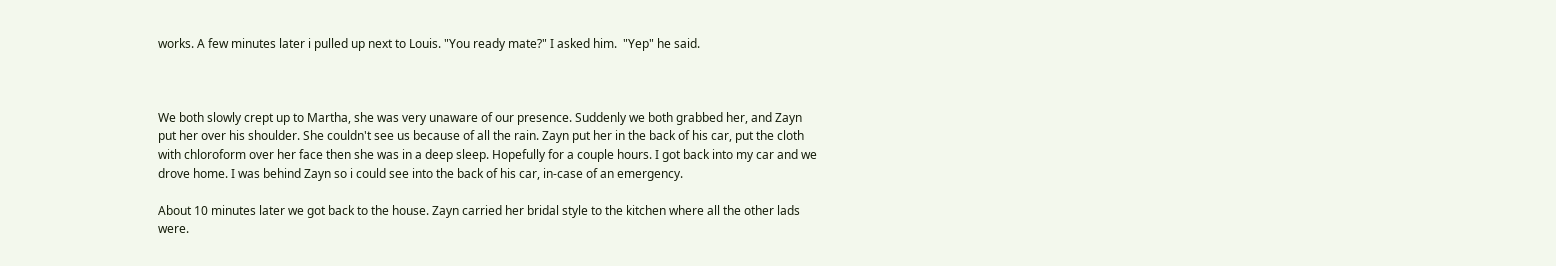works. A few minutes later i pulled up next to Louis. "You ready mate?" I asked him.  "Yep" he said.



We both slowly crept up to Martha, she was very unaware of our presence. Suddenly we both grabbed her, and Zayn put her over his shoulder. She couldn't see us because of all the rain. Zayn put her in the back of his car, put the cloth with chloroform over her face then she was in a deep sleep. Hopefully for a couple hours. I got back into my car and we drove home. I was behind Zayn so i could see into the back of his car, in-case of an emergency.

About 10 minutes later we got back to the house. Zayn carried her bridal style to the kitchen where all the other lads were.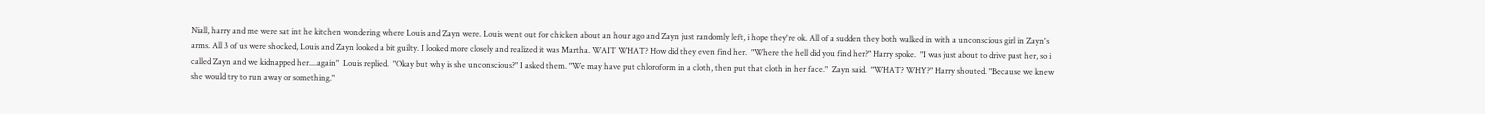Niall, harry and me were sat int he kitchen wondering where Louis and Zayn were. Louis went out for chicken about an hour ago and Zayn just randomly left, i hope they're ok. All of a sudden they both walked in with a unconscious girl in Zayn's arms. All 3 of us were shocked, Louis and Zayn looked a bit guilty. I looked more closely and realized it was Martha. WAIT WHAT? How did they even find her.  "Where the hell did you find her?" Harry spoke.  "I was just about to drive past her, so i called Zayn and we kidnapped her....again"  Louis replied.  "Okay but why is she unconscious?" I asked them. "We may have put chloroform in a cloth, then put that cloth in her face."  Zayn said.  "WHAT? WHY?" Harry shouted. "Because we knew she would try to run away or something."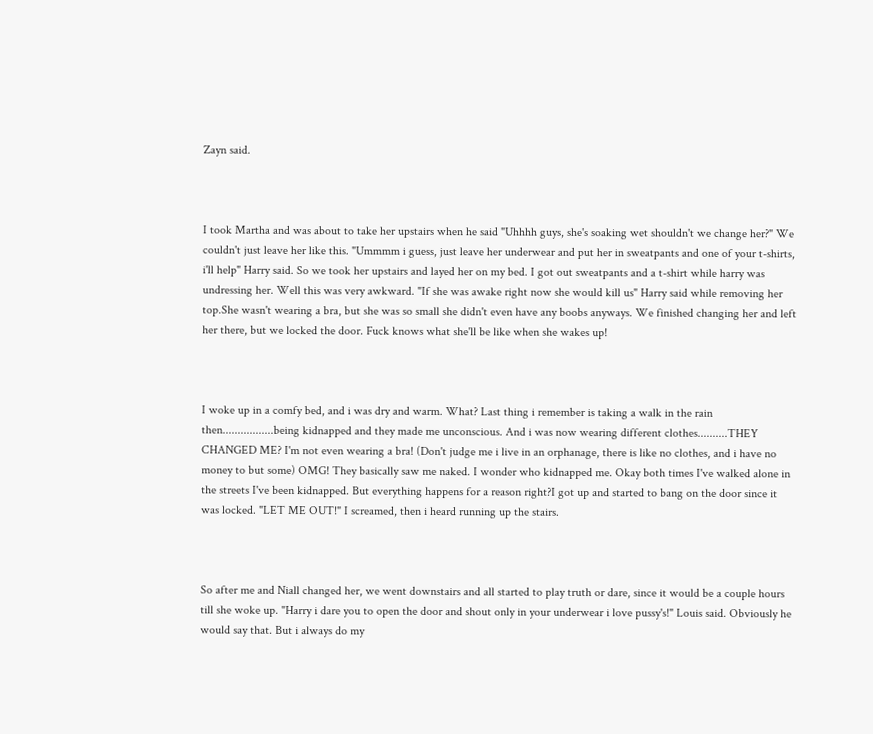Zayn said.



I took Martha and was about to take her upstairs when he said "Uhhhh guys, she's soaking wet shouldn't we change her?" We couldn't just leave her like this. "Ummmm i guess, just leave her underwear and put her in sweatpants and one of your t-shirts, i'll help" Harry said. So we took her upstairs and layed her on my bed. I got out sweatpants and a t-shirt while harry was undressing her. Well this was very awkward. "If she was awake right now she would kill us" Harry said while removing her top.She wasn't wearing a bra, but she was so small she didn't even have any boobs anyways. We finished changing her and left her there, but we locked the door. Fuck knows what she'll be like when she wakes up!



I woke up in a comfy bed, and i was dry and warm. What? Last thing i remember is taking a walk in the rain then.................being kidnapped and they made me unconscious. And i was now wearing different clothes..........THEY CHANGED ME? I'm not even wearing a bra! (Don't judge me i live in an orphanage, there is like no clothes, and i have no money to but some) OMG! They basically saw me naked. I wonder who kidnapped me. Okay both times I've walked alone in the streets I've been kidnapped. But everything happens for a reason right?I got up and started to bang on the door since it was locked. "LET ME OUT!" I screamed, then i heard running up the stairs.



So after me and Niall changed her, we went downstairs and all started to play truth or dare, since it would be a couple hours till she woke up. "Harry i dare you to open the door and shout only in your underwear i love pussy's!" Louis said. Obviously he would say that. But i always do my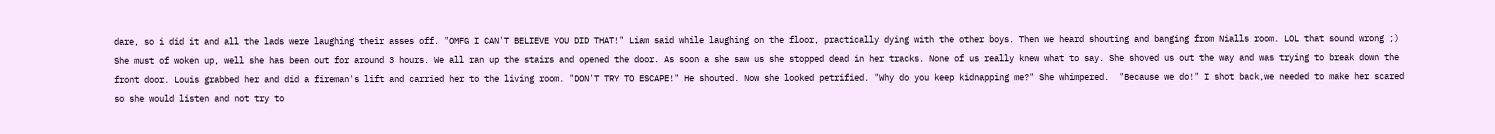dare, so i did it and all the lads were laughing their asses off. "OMFG I CAN'T BELIEVE YOU DID THAT!" Liam said while laughing on the floor, practically dying with the other boys. Then we heard shouting and banging from Nialls room. LOL that sound wrong ;) She must of woken up, well she has been out for around 3 hours. We all ran up the stairs and opened the door. As soon a she saw us she stopped dead in her tracks. None of us really knew what to say. She shoved us out the way and was trying to break down the front door. Louis grabbed her and did a fireman's lift and carried her to the living room. "DON'T TRY TO ESCAPE!" He shouted. Now she looked petrified. "Why do you keep kidnapping me?" She whimpered.  "Because we do!" I shot back,we needed to make her scared so she would listen and not try to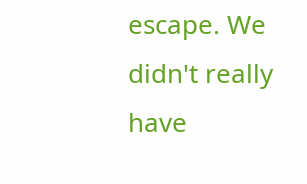escape. We didn't really have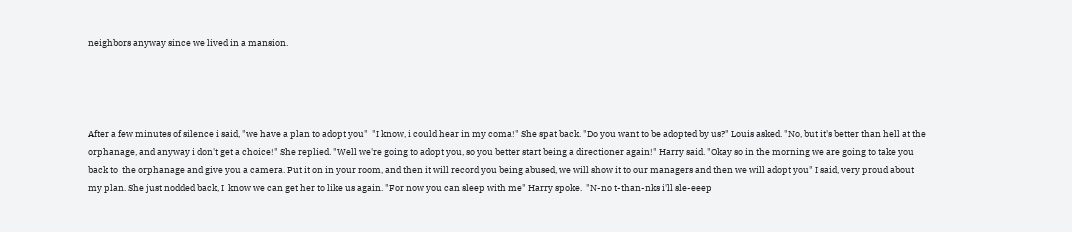neighbors anyway since we lived in a mansion.




After a few minutes of silence i said, "we have a plan to adopt you"  "I know, i could hear in my coma!" She spat back. "Do you want to be adopted by us?" Louis asked. "No, but it's better than hell at the orphanage, and anyway i don't get a choice!" She replied. "Well we're going to adopt you, so you better start being a directioner again!" Harry said. "Okay so in the morning we are going to take you back to  the orphanage and give you a camera. Put it on in your room, and then it will record you being abused, we will show it to our managers and then we will adopt you" I said, very proud about my plan. She just nodded back, I  know we can get her to like us again. "For now you can sleep with me" Harry spoke.  "N-no t-than-nks i'll sle-eeep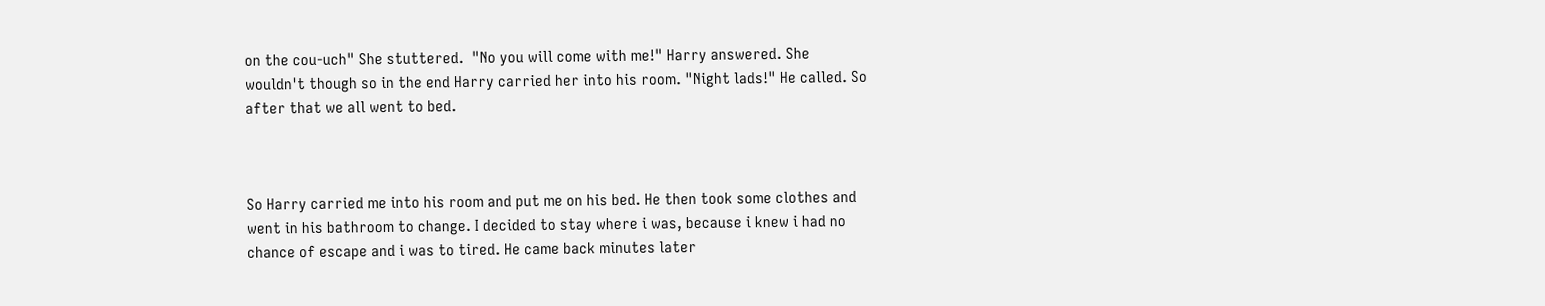on the cou-uch" She stuttered.  "No you will come with me!" Harry answered. She wouldn't though so in the end Harry carried her into his room. "Night lads!" He called. So after that we all went to bed.



So Harry carried me into his room and put me on his bed. He then took some clothes and went in his bathroom to change. I decided to stay where i was, because i knew i had no chance of escape and i was to tired. He came back minutes later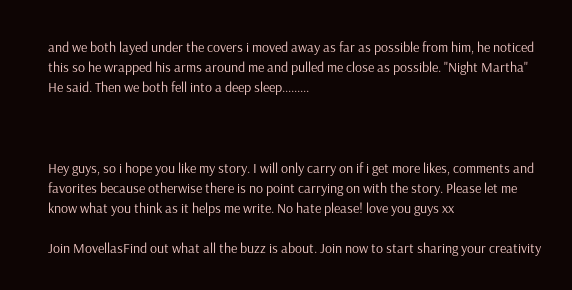and we both layed under the covers i moved away as far as possible from him, he noticed this so he wrapped his arms around me and pulled me close as possible. "Night Martha" He said. Then we both fell into a deep sleep.........



Hey guys, so i hope you like my story. I will only carry on if i get more likes, comments and favorites because otherwise there is no point carrying on with the story. Please let me know what you think as it helps me write. No hate please! love you guys xx

Join MovellasFind out what all the buzz is about. Join now to start sharing your creativity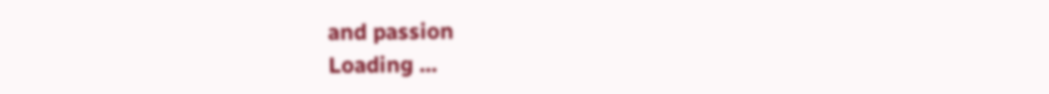and passion
Loading ...